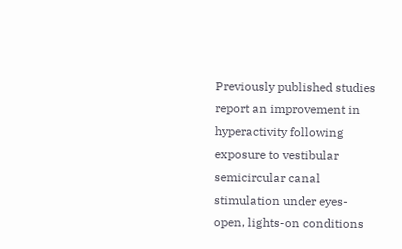Previously published studies report an improvement in hyperactivity following exposure to vestibular semicircular canal stimulation under eyes-open, lights-on conditions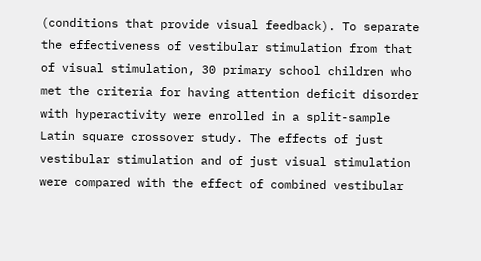(conditions that provide visual feedback). To separate the effectiveness of vestibular stimulation from that of visual stimulation, 30 primary school children who met the criteria for having attention deficit disorder with hyperactivity were enrolled in a split-sample Latin square crossover study. The effects of just vestibular stimulation and of just visual stimulation were compared with the effect of combined vestibular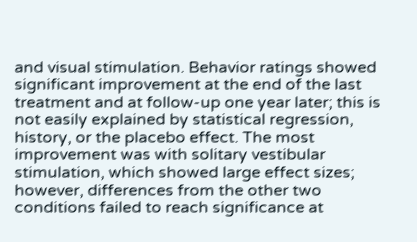and visual stimulation. Behavior ratings showed significant improvement at the end of the last treatment and at follow-up one year later; this is not easily explained by statistical regression, history, or the placebo effect. The most improvement was with solitary vestibular stimulation, which showed large effect sizes; however, differences from the other two conditions failed to reach significance at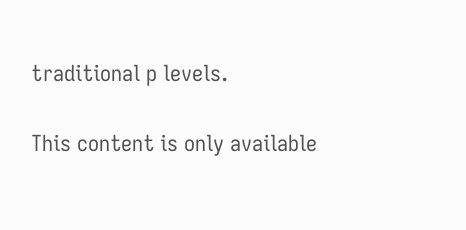traditional p levels.

This content is only available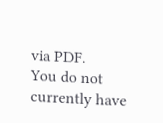via PDF.
You do not currently have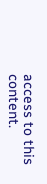access to this content.